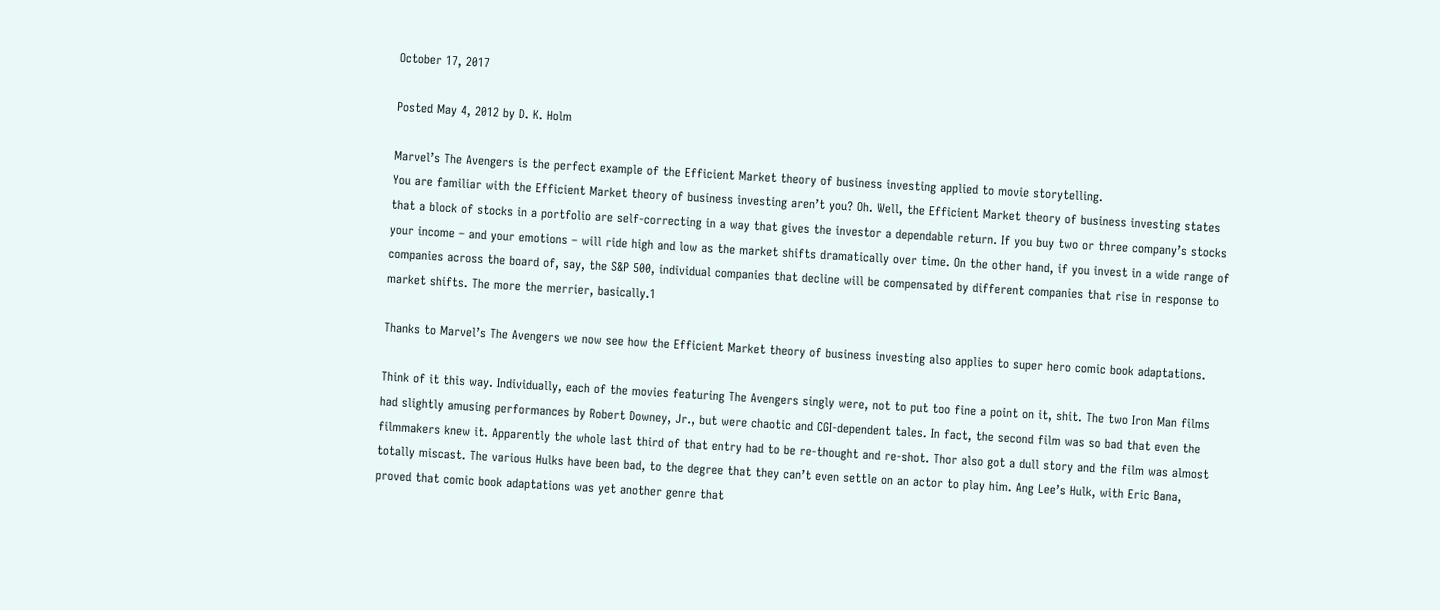October 17, 2017

Posted May 4, 2012 by D. K. Holm

Marvel’s The Avengers is the perfect example of the Efficient Market theory of business investing applied to movie storytelling.
You are familiar with the Efficient Market theory of business investing aren’t you? Oh. Well, the Efficient Market theory of business investing states that a block of stocks in a portfolio are self-correcting in a way that gives the investor a dependable return. If you buy two or three company’s stocks your income – and your emotions – will ride high and low as the market shifts dramatically over time. On the other hand, if you invest in a wide range of companies across the board of, say, the S&P 500, individual companies that decline will be compensated by different companies that rise in response to market shifts. The more the merrier, basically.1

Thanks to Marvel’s The Avengers we now see how the Efficient Market theory of business investing also applies to super hero comic book adaptations.

Think of it this way. Individually, each of the movies featuring The Avengers singly were, not to put too fine a point on it, shit. The two Iron Man films had slightly amusing performances by Robert Downey, Jr., but were chaotic and CGI-dependent tales. In fact, the second film was so bad that even the filmmakers knew it. Apparently the whole last third of that entry had to be re-thought and re-shot. Thor also got a dull story and the film was almost totally miscast. The various Hulks have been bad, to the degree that they can’t even settle on an actor to play him. Ang Lee’s Hulk, with Eric Bana, proved that comic book adaptations was yet another genre that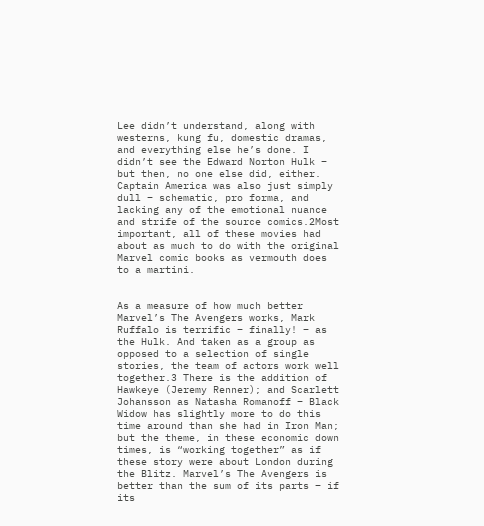Lee didn’t understand, along with westerns, kung fu, domestic dramas, and everything else he’s done. I didn’t see the Edward Norton Hulk – but then, no one else did, either. Captain America was also just simply dull – schematic, pro forma, and lacking any of the emotional nuance and strife of the source comics.2Most important, all of these movies had about as much to do with the original Marvel comic books as vermouth does to a martini.


As a measure of how much better Marvel’s The Avengers works, Mark Ruffalo is terrific – finally! – as the Hulk. And taken as a group as opposed to a selection of single stories, the team of actors work well together.3 There is the addition of Hawkeye (Jeremy Renner); and Scarlett Johansson as Natasha Romanoff – Black Widow has slightly more to do this time around than she had in Iron Man; but the theme, in these economic down times, is “working together” as if these story were about London during the Blitz. Marvel’s The Avengers is better than the sum of its parts – if its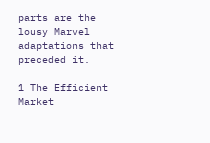parts are the lousy Marvel adaptations that preceded it.

1 The Efficient Market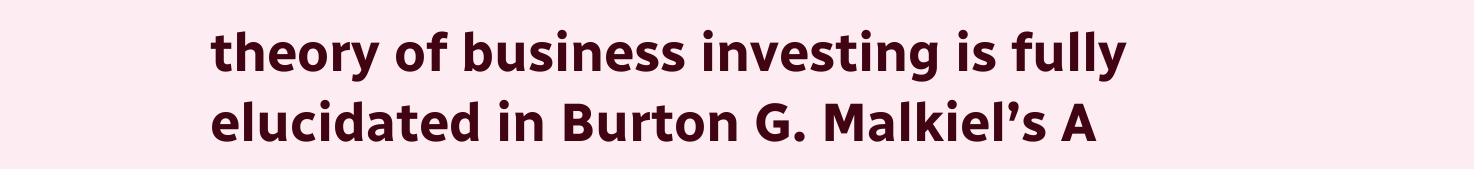theory of business investing is fully elucidated in Burton G. Malkiel’s A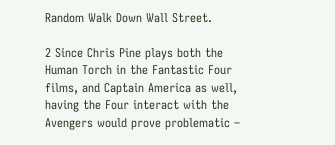Random Walk Down Wall Street.

2 Since Chris Pine plays both the Human Torch in the Fantastic Four films, and Captain America as well, having the Four interact with the Avengers would prove problematic –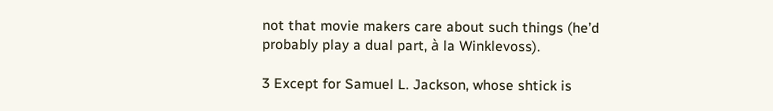not that movie makers care about such things (he’d probably play a dual part, à la Winklevoss).

3 Except for Samuel L. Jackson, whose shtick is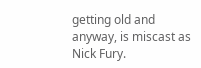getting old and anyway, is miscast as Nick Fury.